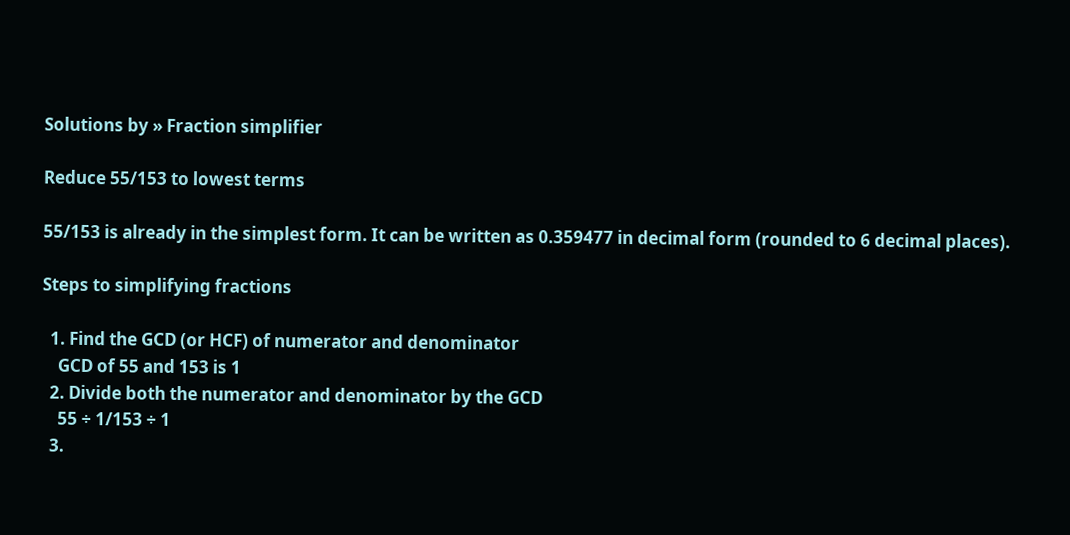Solutions by » Fraction simplifier

Reduce 55/153 to lowest terms

55/153 is already in the simplest form. It can be written as 0.359477 in decimal form (rounded to 6 decimal places).

Steps to simplifying fractions

  1. Find the GCD (or HCF) of numerator and denominator
    GCD of 55 and 153 is 1
  2. Divide both the numerator and denominator by the GCD
    55 ÷ 1/153 ÷ 1
  3.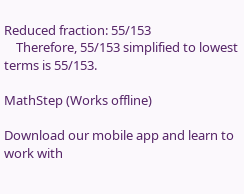Reduced fraction: 55/153
    Therefore, 55/153 simplified to lowest terms is 55/153.

MathStep (Works offline)

Download our mobile app and learn to work with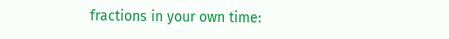fractions in your own time: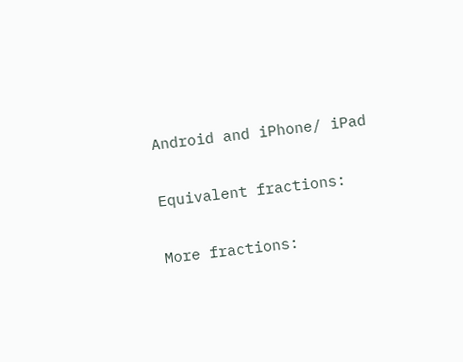Android and iPhone/ iPad

Equivalent fractions:

More fractions: